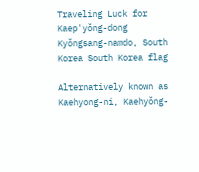Traveling Luck for Kaep'yŏng-dong Kyŏngsang-namdo, South Korea South Korea flag

Alternatively known as Kaehyong-ni, Kaehyŏng-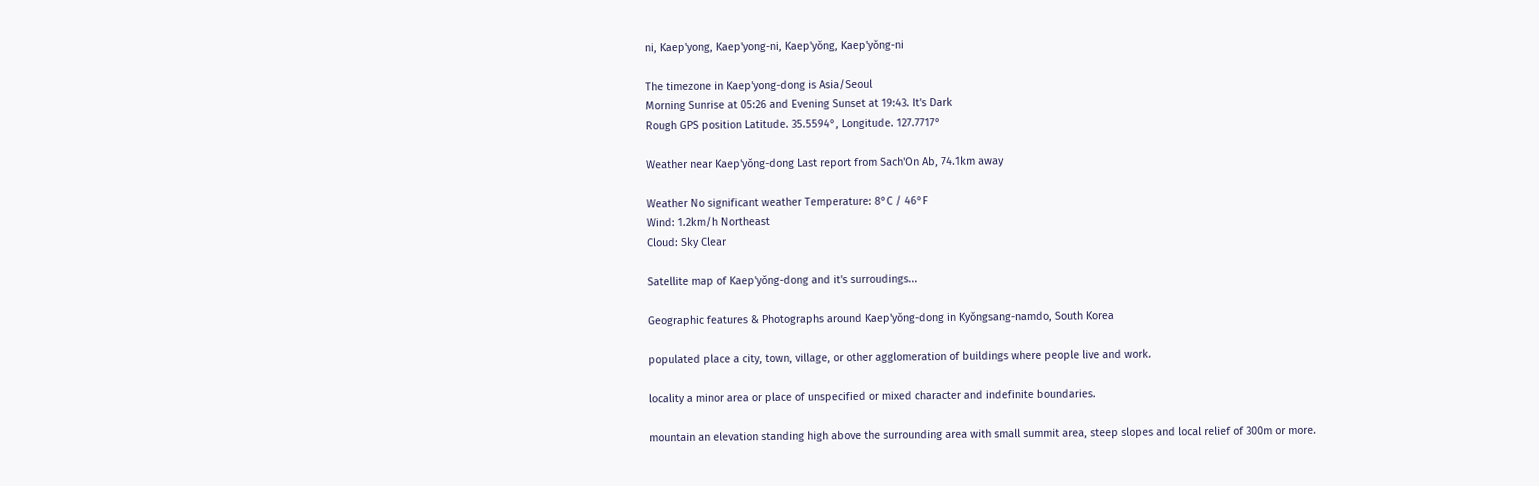ni, Kaep'yong, Kaep'yong-ni, Kaep'yŏng, Kaep'yŏng-ni

The timezone in Kaep'yong-dong is Asia/Seoul
Morning Sunrise at 05:26 and Evening Sunset at 19:43. It's Dark
Rough GPS position Latitude. 35.5594°, Longitude. 127.7717°

Weather near Kaep'yŏng-dong Last report from Sach'On Ab, 74.1km away

Weather No significant weather Temperature: 8°C / 46°F
Wind: 1.2km/h Northeast
Cloud: Sky Clear

Satellite map of Kaep'yŏng-dong and it's surroudings...

Geographic features & Photographs around Kaep'yŏng-dong in Kyŏngsang-namdo, South Korea

populated place a city, town, village, or other agglomeration of buildings where people live and work.

locality a minor area or place of unspecified or mixed character and indefinite boundaries.

mountain an elevation standing high above the surrounding area with small summit area, steep slopes and local relief of 300m or more.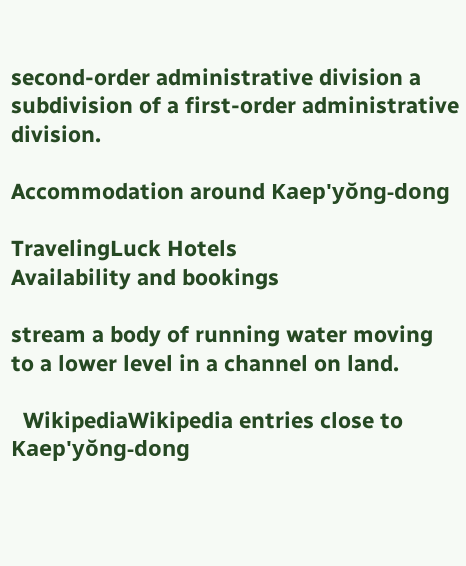second-order administrative division a subdivision of a first-order administrative division.

Accommodation around Kaep'yŏng-dong

TravelingLuck Hotels
Availability and bookings

stream a body of running water moving to a lower level in a channel on land.

  WikipediaWikipedia entries close to Kaep'yŏng-dong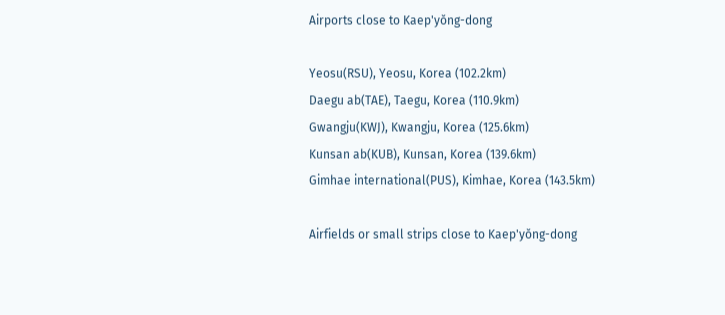Airports close to Kaep'yŏng-dong

Yeosu(RSU), Yeosu, Korea (102.2km)
Daegu ab(TAE), Taegu, Korea (110.9km)
Gwangju(KWJ), Kwangju, Korea (125.6km)
Kunsan ab(KUB), Kunsan, Korea (139.6km)
Gimhae international(PUS), Kimhae, Korea (143.5km)

Airfields or small strips close to Kaep'yŏng-dong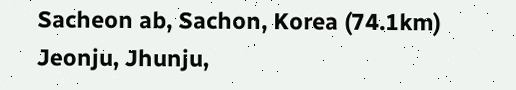Sacheon ab, Sachon, Korea (74.1km)
Jeonju, Jhunju,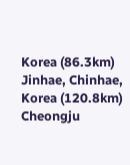Korea (86.3km)
Jinhae, Chinhae, Korea (120.8km)
Cheongju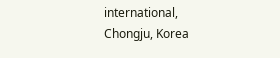international, Chongju, Korea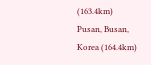(163.4km)
Pusan, Busan, Korea (164.4km)